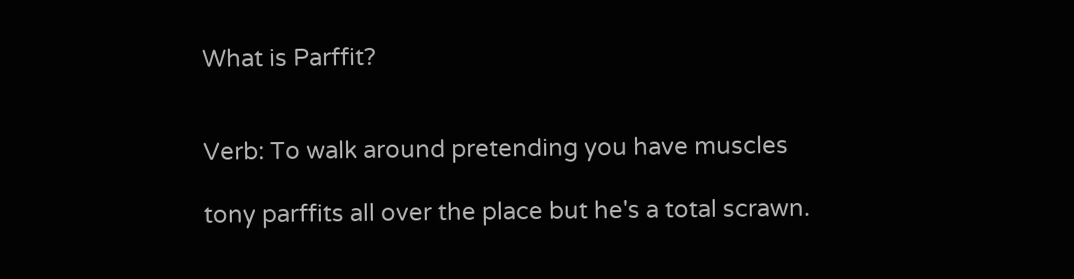What is Parffit?


Verb: To walk around pretending you have muscles

tony parffits all over the place but he's a total scrawn.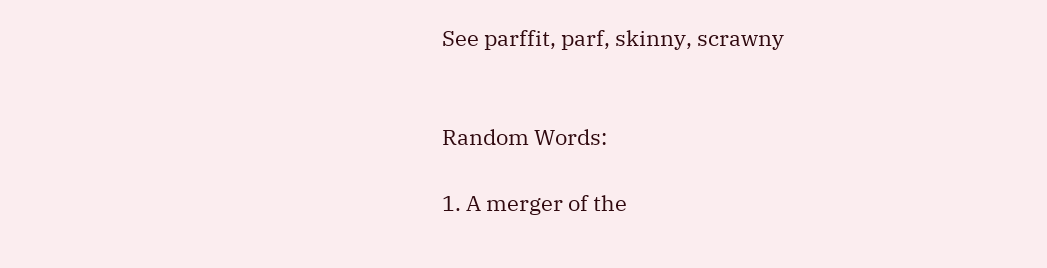See parffit, parf, skinny, scrawny


Random Words:

1. A merger of the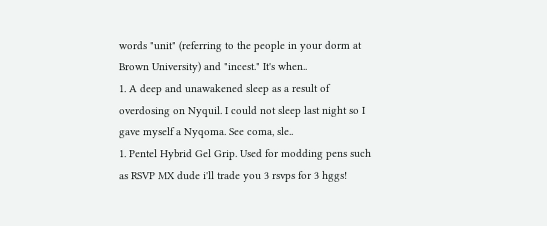words "unit" (referring to the people in your dorm at Brown University) and "incest." It's when..
1. A deep and unawakened sleep as a result of overdosing on Nyquil. I could not sleep last night so I gave myself a Nyqoma. See coma, sle..
1. Pentel Hybrid Gel Grip. Used for modding pens such as RSVP MX dude i'll trade you 3 rsvps for 3 hggs!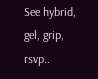See hybrid, gel, grip, rsvp..